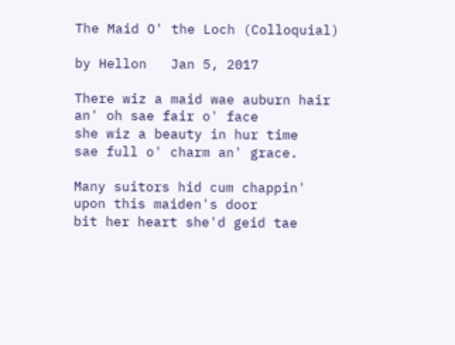The Maid O' the Loch (Colloquial)

by Hellon   Jan 5, 2017

There wiz a maid wae auburn hair
an' oh sae fair o' face
she wiz a beauty in hur time
sae full o' charm an' grace.

Many suitors hid cum chappin'
upon this maiden's door
bit her heart she'd geid tae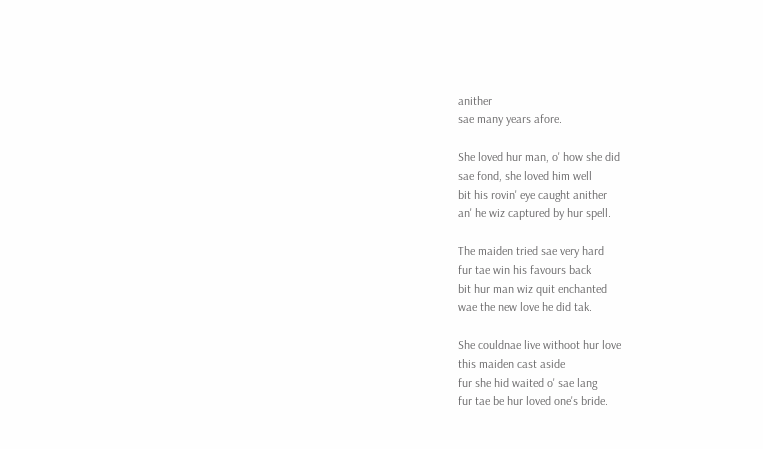anither
sae many years afore.

She loved hur man, o' how she did
sae fond, she loved him well
bit his rovin' eye caught anither
an' he wiz captured by hur spell.

The maiden tried sae very hard
fur tae win his favours back
bit hur man wiz quit enchanted
wae the new love he did tak.

She couldnae live withoot hur love
this maiden cast aside
fur she hid waited o' sae lang
fur tae be hur loved one's bride.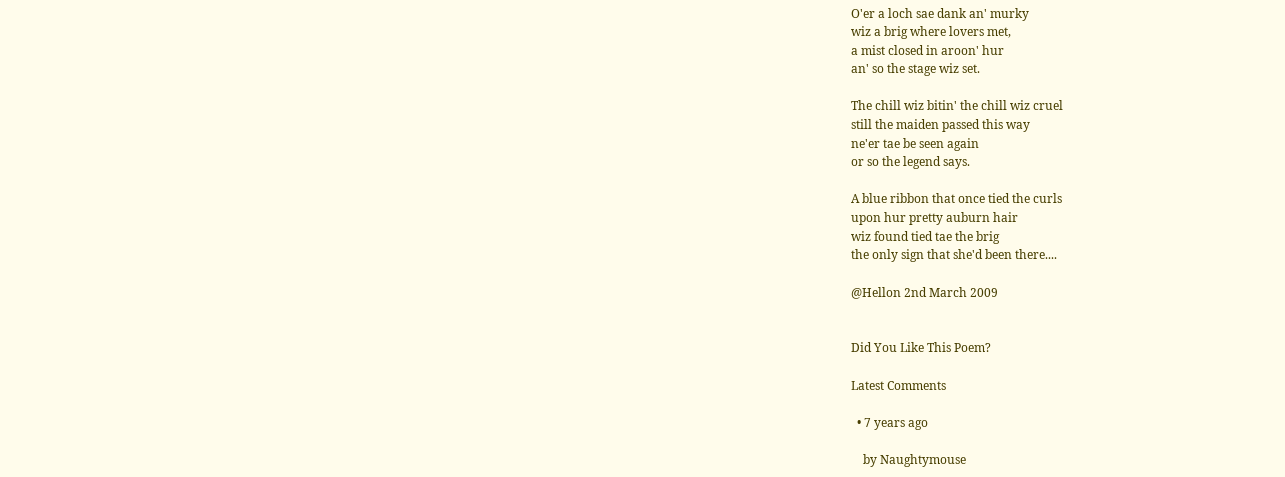O'er a loch sae dank an' murky
wiz a brig where lovers met,
a mist closed in aroon' hur
an' so the stage wiz set.

The chill wiz bitin' the chill wiz cruel
still the maiden passed this way
ne'er tae be seen again
or so the legend says.

A blue ribbon that once tied the curls
upon hur pretty auburn hair
wiz found tied tae the brig
the only sign that she'd been there....

@Hellon 2nd March 2009


Did You Like This Poem?

Latest Comments

  • 7 years ago

    by Naughtymouse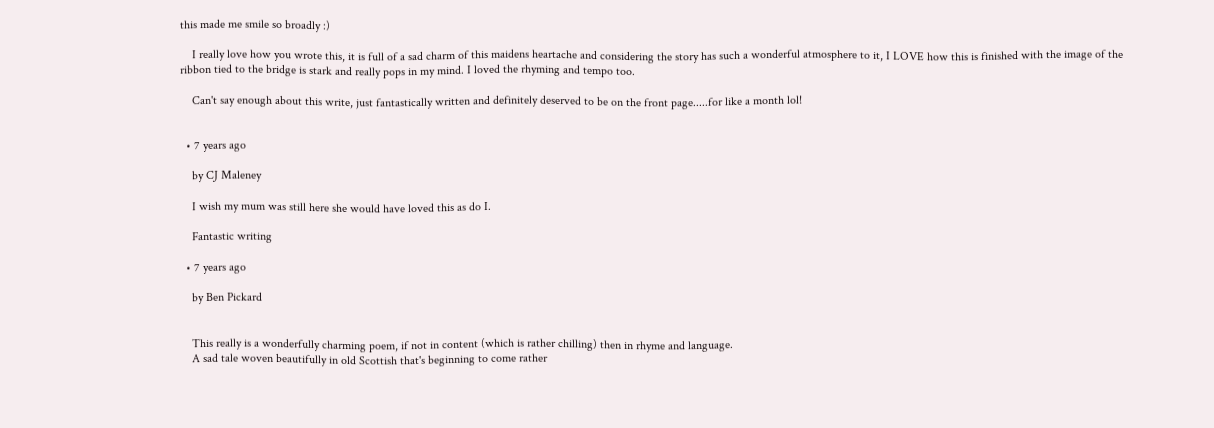this made me smile so broadly :)

    I really love how you wrote this, it is full of a sad charm of this maidens heartache and considering the story has such a wonderful atmosphere to it, I LOVE how this is finished with the image of the ribbon tied to the bridge is stark and really pops in my mind. I loved the rhyming and tempo too.

    Can't say enough about this write, just fantastically written and definitely deserved to be on the front page.....for like a month lol!


  • 7 years ago

    by CJ Maleney

    I wish my mum was still here she would have loved this as do I.

    Fantastic writing

  • 7 years ago

    by Ben Pickard


    This really is a wonderfully charming poem, if not in content (which is rather chilling) then in rhyme and language.
    A sad tale woven beautifully in old Scottish that's beginning to come rather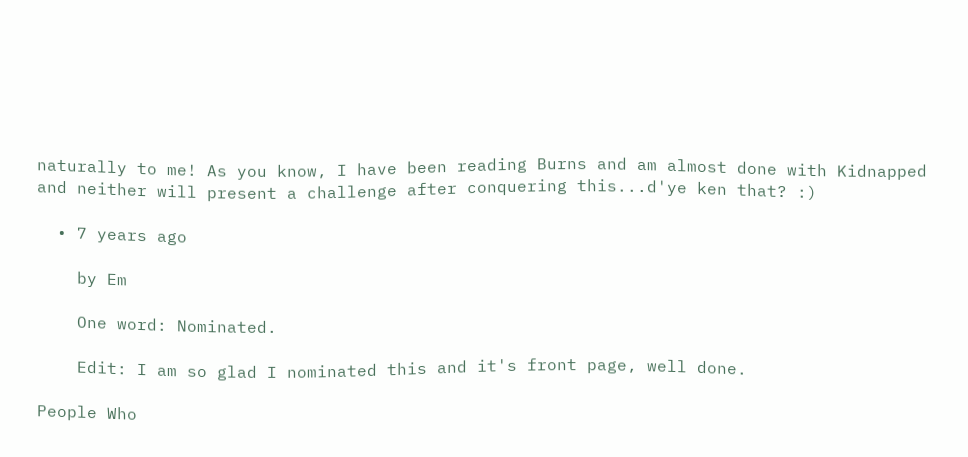naturally to me! As you know, I have been reading Burns and am almost done with Kidnapped and neither will present a challenge after conquering this...d'ye ken that? :)

  • 7 years ago

    by Em

    One word: Nominated.

    Edit: I am so glad I nominated this and it's front page, well done.

People Who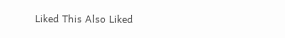Liked This Also Liked